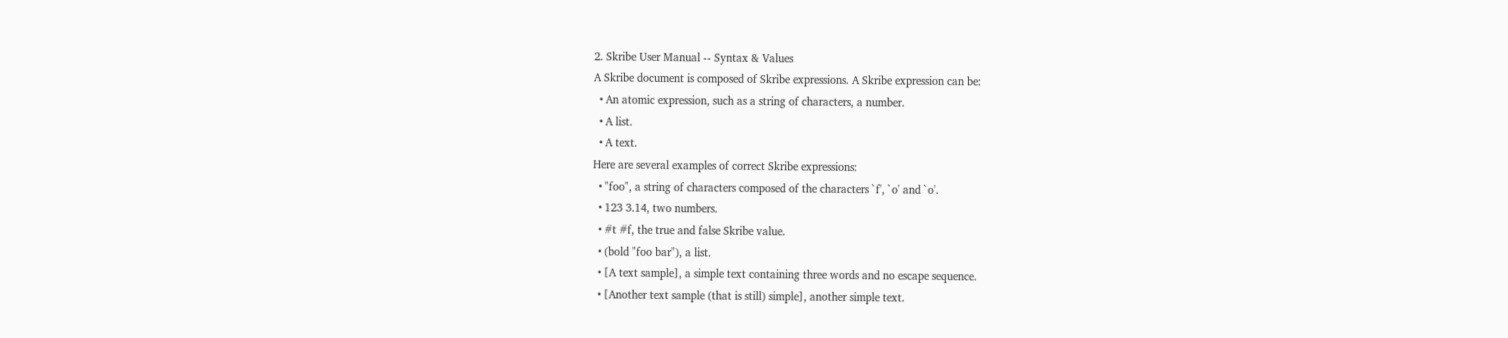2. Skribe User Manual -- Syntax & Values
A Skribe document is composed of Skribe expressions. A Skribe expression can be:
  • An atomic expression, such as a string of characters, a number.
  • A list.
  • A text.
Here are several examples of correct Skribe expressions:
  • "foo", a string of characters composed of the characters `f', `o' and `o'.
  • 123 3.14, two numbers.
  • #t #f, the true and false Skribe value.
  • (bold "foo bar"), a list.
  • [A text sample], a simple text containing three words and no escape sequence.
  • [Another text sample (that is still) simple], another simple text.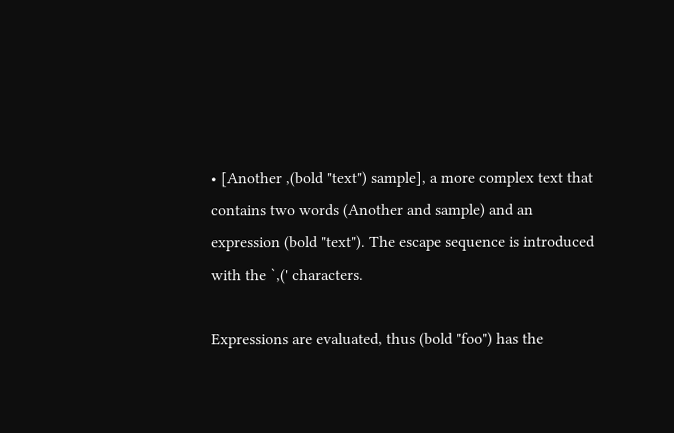• [Another ,(bold "text") sample], a more complex text that contains two words (Another and sample) and an expression (bold "text"). The escape sequence is introduced with the `,(' characters.

Expressions are evaluated, thus (bold "foo") has the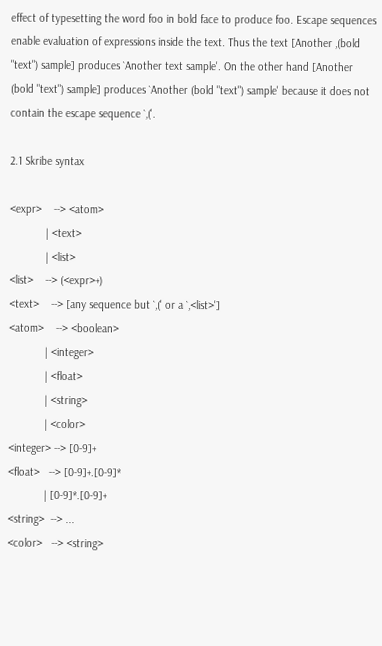effect of typesetting the word foo in bold face to produce foo. Escape sequences enable evaluation of expressions inside the text. Thus the text [Another ,(bold "text") sample] produces `Another text sample'. On the other hand [Another (bold "text") sample] produces `Another (bold "text") sample' because it does not contain the escape sequence `,('.

2.1 Skribe syntax

<expr>    --> <atom>
            | <text>
            | <list>
<list>    --> (<expr>+)
<text>    --> [any sequence but `,(' or a `,<list>']
<atom>    --> <boolean>
            | <integer>
            | <float>
            | <string>
            | <color>
<integer> --> [0-9]+
<float>   --> [0-9]+.[0-9]*
            | [0-9]*.[0-9]+
<string>  --> ...
<color>   --> <string>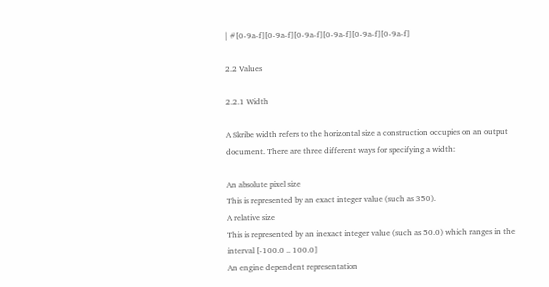| #[0-9a-f][0-9a-f][0-9a-f][0-9a-f][0-9a-f][0-9a-f]

2.2 Values

2.2.1 Width

A Skribe width refers to the horizontal size a construction occupies on an output document. There are three different ways for specifying a width:

An absolute pixel size
This is represented by an exact integer value (such as 350).
A relative size
This is represented by an inexact integer value (such as 50.0) which ranges in the interval [-100.0 .. 100.0]
An engine dependent representation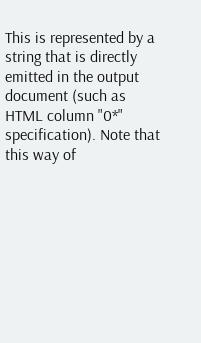This is represented by a string that is directly emitted in the output document (such as HTML column "0*" specification). Note that this way of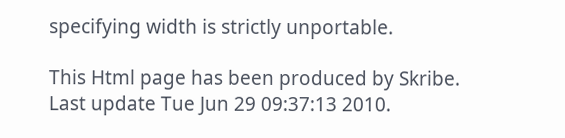specifying width is strictly unportable.

This Html page has been produced by Skribe.
Last update Tue Jun 29 09:37:13 2010.